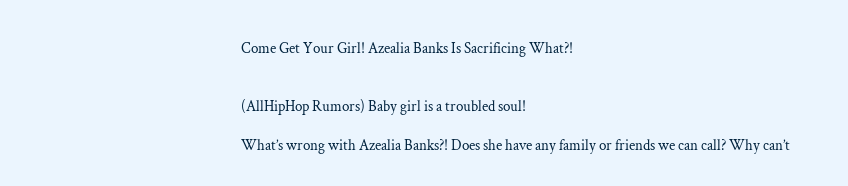Come Get Your Girl! Azealia Banks Is Sacrificing What?!


(AllHipHop Rumors) Baby girl is a troubled soul!

What’s wrong with Azealia Banks?! Does she have any family or friends we can call? Why can’t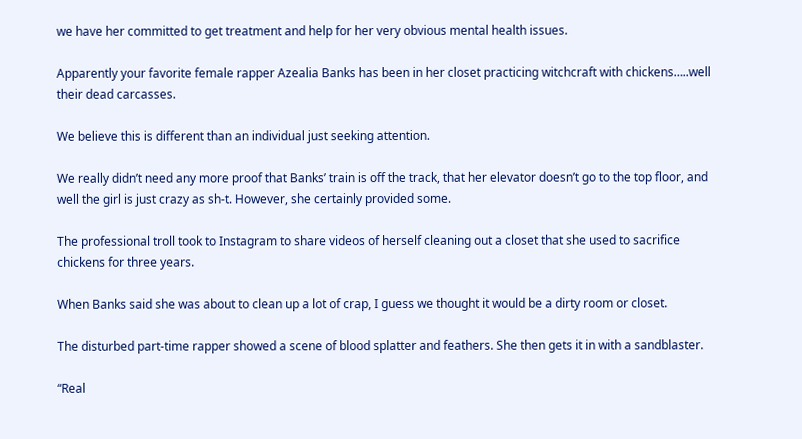we have her committed to get treatment and help for her very obvious mental health issues.

Apparently your favorite female rapper Azealia Banks has been in her closet practicing witchcraft with chickens…..well their dead carcasses.

We believe this is different than an individual just seeking attention.

We really didn’t need any more proof that Banks’ train is off the track, that her elevator doesn’t go to the top floor, and well the girl is just crazy as sh-t. However, she certainly provided some.

The professional troll took to Instagram to share videos of herself cleaning out a closet that she used to sacrifice chickens for three years.

When Banks said she was about to clean up a lot of crap, I guess we thought it would be a dirty room or closet.

The disturbed part-time rapper showed a scene of blood splatter and feathers. She then gets it in with a sandblaster.

“Real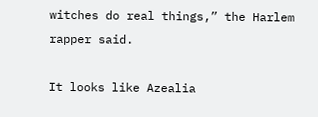witches do real things,” the Harlem rapper said.

It looks like Azealia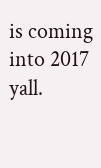is coming into 2017 yall.